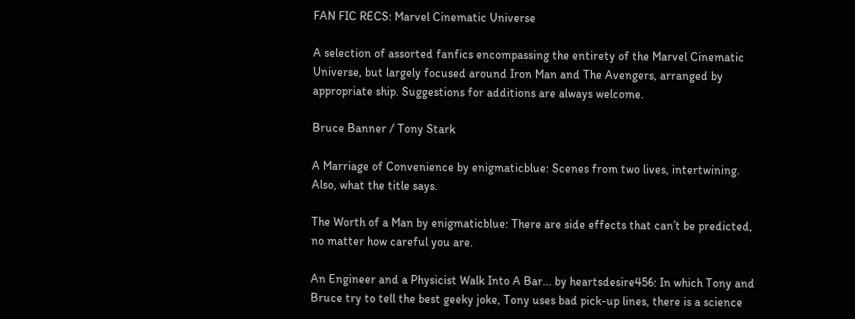FAN FIC RECS: Marvel Cinematic Universe

A selection of assorted fanfics encompassing the entirety of the Marvel Cinematic Universe, but largely focused around Iron Man and The Avengers, arranged by appropriate ship. Suggestions for additions are always welcome.

Bruce Banner / Tony Stark

A Marriage of Convenience by enigmaticblue: Scenes from two lives, intertwining. Also, what the title says.

The Worth of a Man by enigmaticblue: There are side effects that can’t be predicted, no matter how careful you are.

An Engineer and a Physicist Walk Into A Bar... by heartsdesire456: In which Tony and Bruce try to tell the best geeky joke, Tony uses bad pick-up lines, there is a science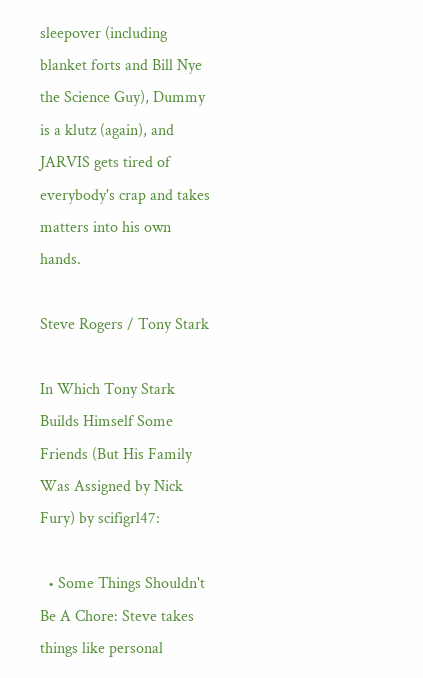sleepover (including blanket forts and Bill Nye the Science Guy), Dummy is a klutz (again), and JARVIS gets tired of everybody's crap and takes matters into his own hands.

Steve Rogers / Tony Stark

In Which Tony Stark Builds Himself Some Friends (But His Family Was Assigned by Nick Fury) by scifigrl47:

  • Some Things Shouldn't Be A Chore: Steve takes things like personal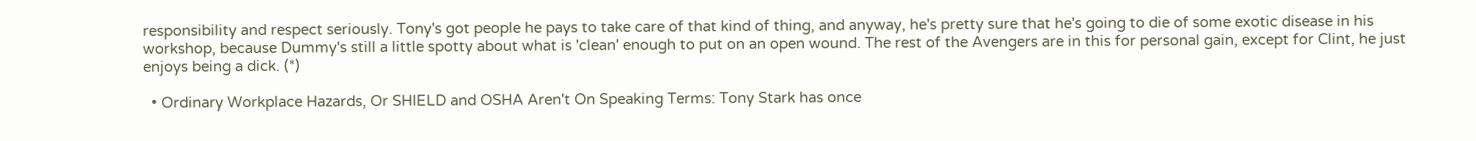responsibility and respect seriously. Tony's got people he pays to take care of that kind of thing, and anyway, he's pretty sure that he's going to die of some exotic disease in his workshop, because Dummy's still a little spotty about what is 'clean' enough to put on an open wound. The rest of the Avengers are in this for personal gain, except for Clint, he just enjoys being a dick. (*)

  • Ordinary Workplace Hazards, Or SHIELD and OSHA Aren't On Speaking Terms: Tony Stark has once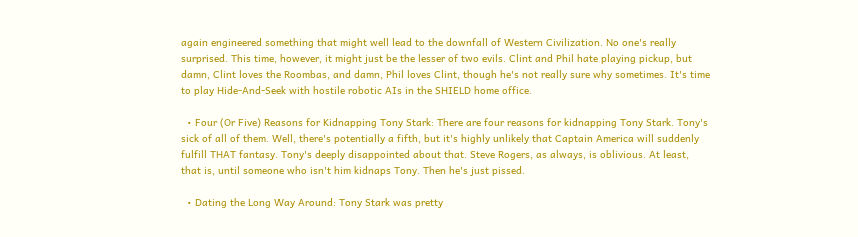again engineered something that might well lead to the downfall of Western Civilization. No one's really surprised. This time, however, it might just be the lesser of two evils. Clint and Phil hate playing pickup, but damn, Clint loves the Roombas, and damn, Phil loves Clint, though he's not really sure why sometimes. It's time to play Hide-And-Seek with hostile robotic AIs in the SHIELD home office.

  • Four (Or Five) Reasons for Kidnapping Tony Stark: There are four reasons for kidnapping Tony Stark. Tony's sick of all of them. Well, there's potentially a fifth, but it's highly unlikely that Captain America will suddenly fulfill THAT fantasy. Tony's deeply disappointed about that. Steve Rogers, as always, is oblivious. At least, that is, until someone who isn't him kidnaps Tony. Then he's just pissed.

  • Dating the Long Way Around: Tony Stark was pretty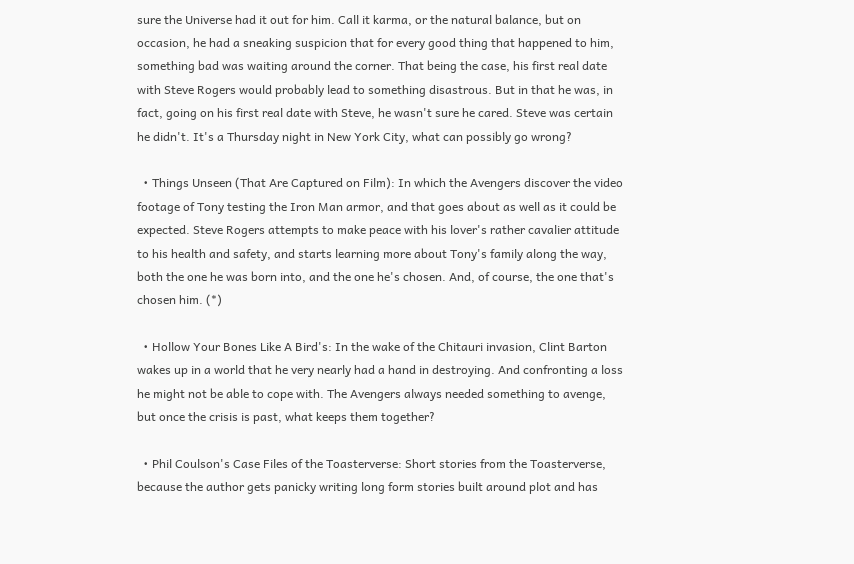sure the Universe had it out for him. Call it karma, or the natural balance, but on occasion, he had a sneaking suspicion that for every good thing that happened to him, something bad was waiting around the corner. That being the case, his first real date with Steve Rogers would probably lead to something disastrous. But in that he was, in fact, going on his first real date with Steve, he wasn't sure he cared. Steve was certain he didn't. It's a Thursday night in New York City, what can possibly go wrong?

  • Things Unseen (That Are Captured on Film): In which the Avengers discover the video footage of Tony testing the Iron Man armor, and that goes about as well as it could be expected. Steve Rogers attempts to make peace with his lover's rather cavalier attitude to his health and safety, and starts learning more about Tony's family along the way, both the one he was born into, and the one he's chosen. And, of course, the one that's chosen him. (*)

  • Hollow Your Bones Like A Bird's: In the wake of the Chitauri invasion, Clint Barton wakes up in a world that he very nearly had a hand in destroying. And confronting a loss he might not be able to cope with. The Avengers always needed something to avenge, but once the crisis is past, what keeps them together?

  • Phil Coulson's Case Files of the Toasterverse: Short stories from the Toasterverse, because the author gets panicky writing long form stories built around plot and has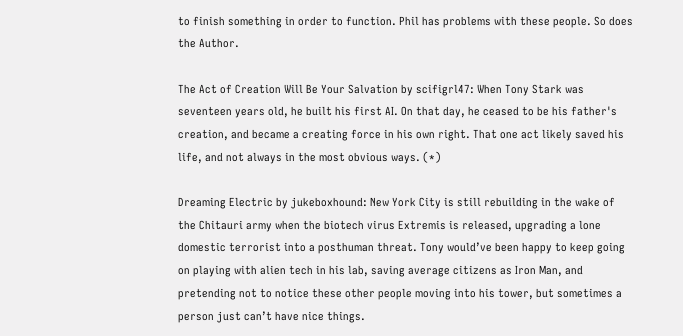to finish something in order to function. Phil has problems with these people. So does the Author.

The Act of Creation Will Be Your Salvation by scifigrl47: When Tony Stark was seventeen years old, he built his first AI. On that day, he ceased to be his father's creation, and became a creating force in his own right. That one act likely saved his life, and not always in the most obvious ways. (*)

Dreaming Electric by jukeboxhound: New York City is still rebuilding in the wake of the Chitauri army when the biotech virus Extremis is released, upgrading a lone domestic terrorist into a posthuman threat. Tony would’ve been happy to keep going on playing with alien tech in his lab, saving average citizens as Iron Man, and pretending not to notice these other people moving into his tower, but sometimes a person just can’t have nice things.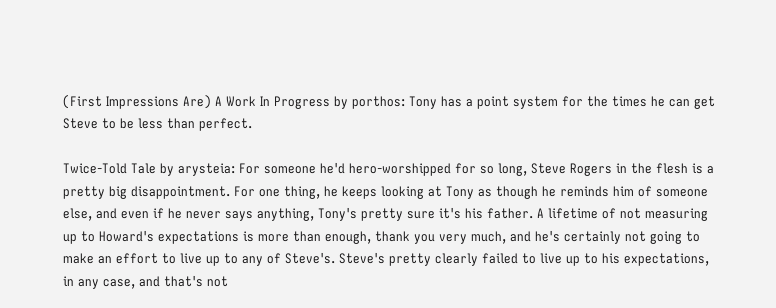(First Impressions Are) A Work In Progress by porthos: Tony has a point system for the times he can get Steve to be less than perfect.

Twice-Told Tale by arysteia: For someone he'd hero-worshipped for so long, Steve Rogers in the flesh is a pretty big disappointment. For one thing, he keeps looking at Tony as though he reminds him of someone else, and even if he never says anything, Tony's pretty sure it's his father. A lifetime of not measuring up to Howard's expectations is more than enough, thank you very much, and he's certainly not going to make an effort to live up to any of Steve's. Steve's pretty clearly failed to live up to his expectations, in any case, and that's not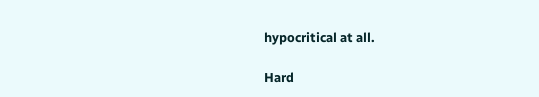hypocritical at all.

Hard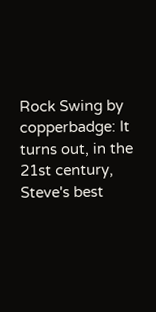Rock Swing by copperbadge: It turns out, in the 21st century, Steve's best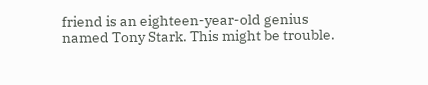friend is an eighteen-year-old genius named Tony Stark. This might be trouble.